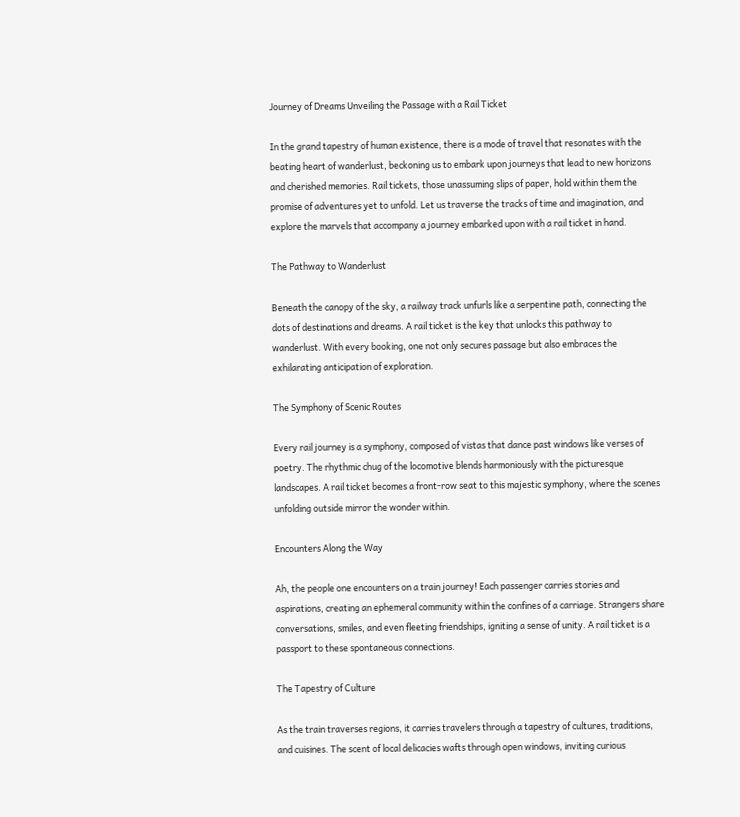Journey of Dreams Unveiling the Passage with a Rail Ticket

In the grand tapestry of human existence, there is a mode of travel that resonates with the beating heart of wanderlust, beckoning us to embark upon journeys that lead to new horizons and cherished memories. Rail tickets, those unassuming slips of paper, hold within them the promise of adventures yet to unfold. Let us traverse the tracks of time and imagination, and explore the marvels that accompany a journey embarked upon with a rail ticket in hand.

The Pathway to Wanderlust

Beneath the canopy of the sky, a railway track unfurls like a serpentine path, connecting the dots of destinations and dreams. A rail ticket is the key that unlocks this pathway to wanderlust. With every booking, one not only secures passage but also embraces the exhilarating anticipation of exploration.

The Symphony of Scenic Routes

Every rail journey is a symphony, composed of vistas that dance past windows like verses of poetry. The rhythmic chug of the locomotive blends harmoniously with the picturesque landscapes. A rail ticket becomes a front-row seat to this majestic symphony, where the scenes unfolding outside mirror the wonder within.

Encounters Along the Way

Ah, the people one encounters on a train journey! Each passenger carries stories and aspirations, creating an ephemeral community within the confines of a carriage. Strangers share conversations, smiles, and even fleeting friendships, igniting a sense of unity. A rail ticket is a passport to these spontaneous connections.

The Tapestry of Culture

As the train traverses regions, it carries travelers through a tapestry of cultures, traditions, and cuisines. The scent of local delicacies wafts through open windows, inviting curious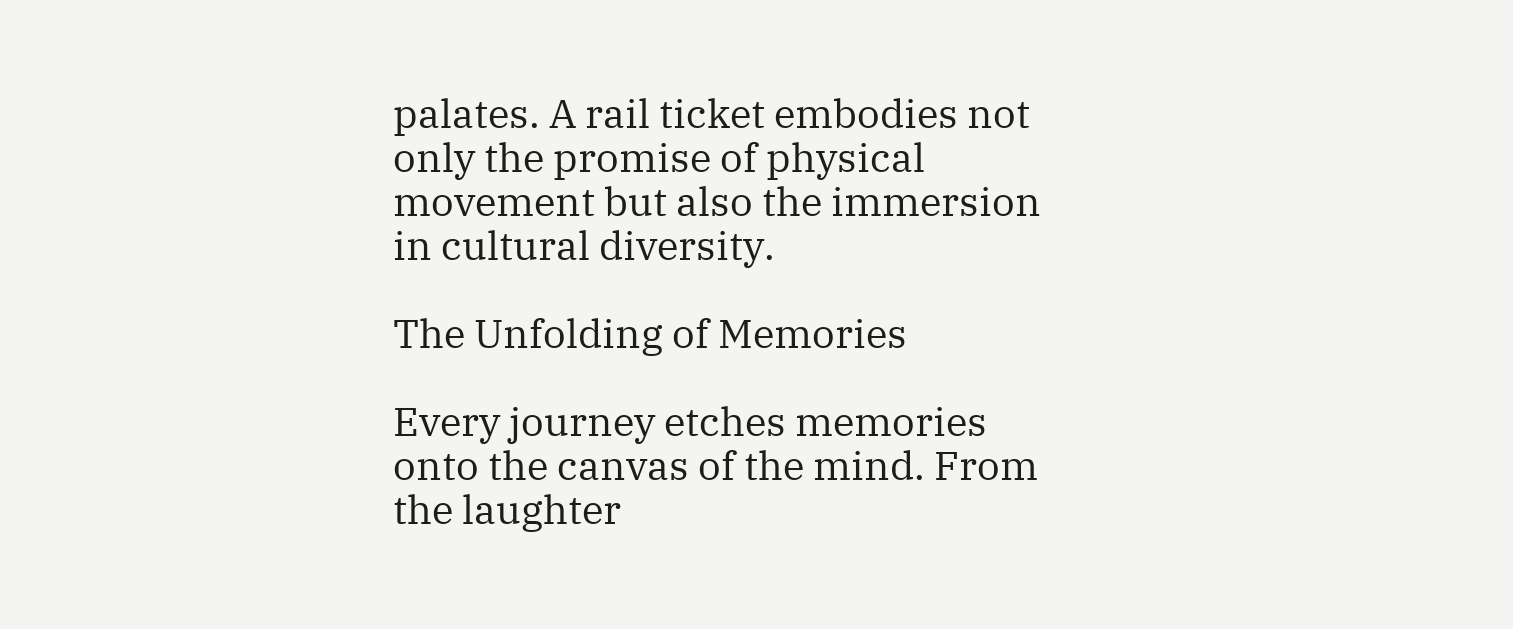palates. A rail ticket embodies not only the promise of physical movement but also the immersion in cultural diversity.

The Unfolding of Memories

Every journey etches memories onto the canvas of the mind. From the laughter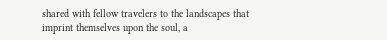shared with fellow travelers to the landscapes that imprint themselves upon the soul, a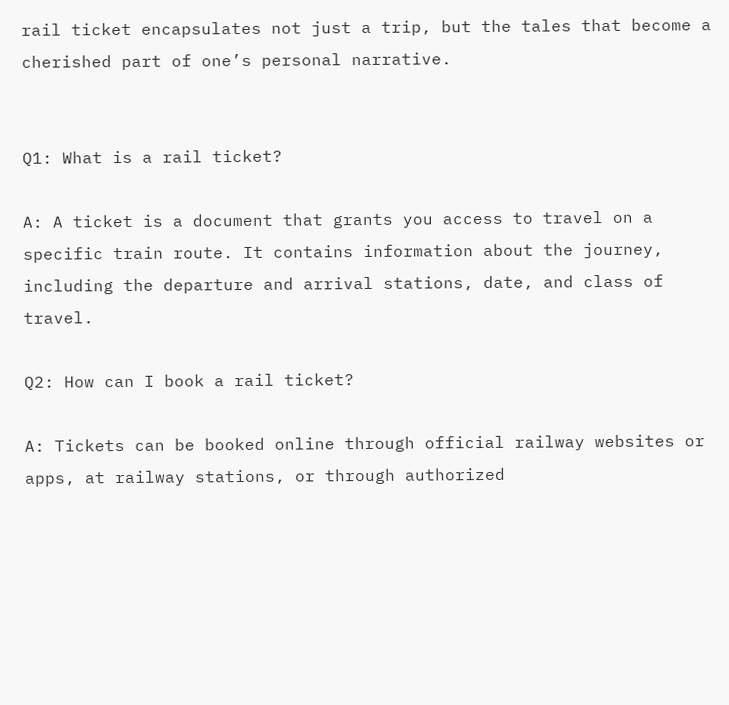rail ticket encapsulates not just a trip, but the tales that become a cherished part of one’s personal narrative.


Q1: What is a rail ticket?

A: A ticket is a document that grants you access to travel on a specific train route. It contains information about the journey, including the departure and arrival stations, date, and class of travel.

Q2: How can I book a rail ticket?

A: Tickets can be booked online through official railway websites or apps, at railway stations, or through authorized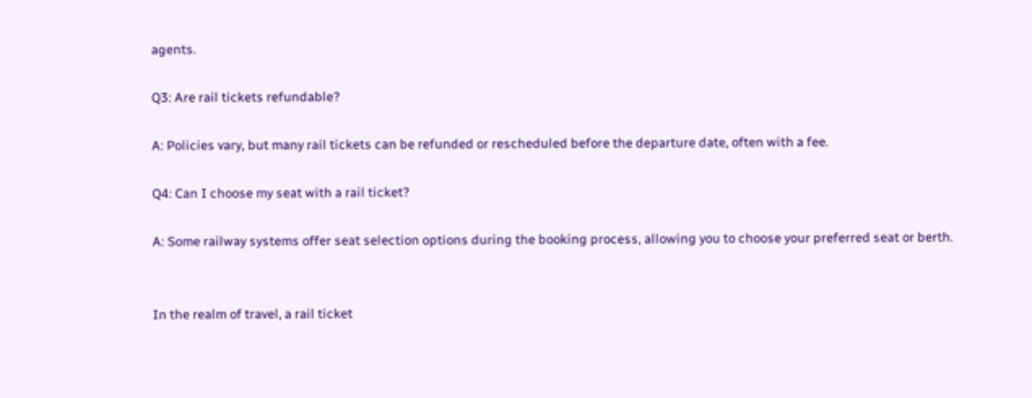agents.

Q3: Are rail tickets refundable?

A: Policies vary, but many rail tickets can be refunded or rescheduled before the departure date, often with a fee.

Q4: Can I choose my seat with a rail ticket?

A: Some railway systems offer seat selection options during the booking process, allowing you to choose your preferred seat or berth.


In the realm of travel, a rail ticket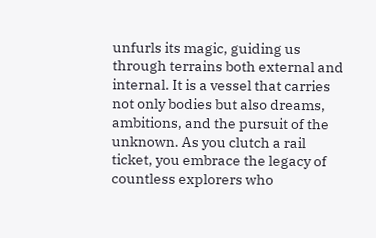unfurls its magic, guiding us through terrains both external and internal. It is a vessel that carries not only bodies but also dreams, ambitions, and the pursuit of the unknown. As you clutch a rail ticket, you embrace the legacy of countless explorers who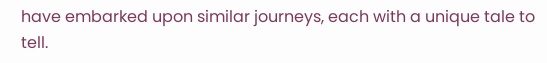have embarked upon similar journeys, each with a unique tale to tell.